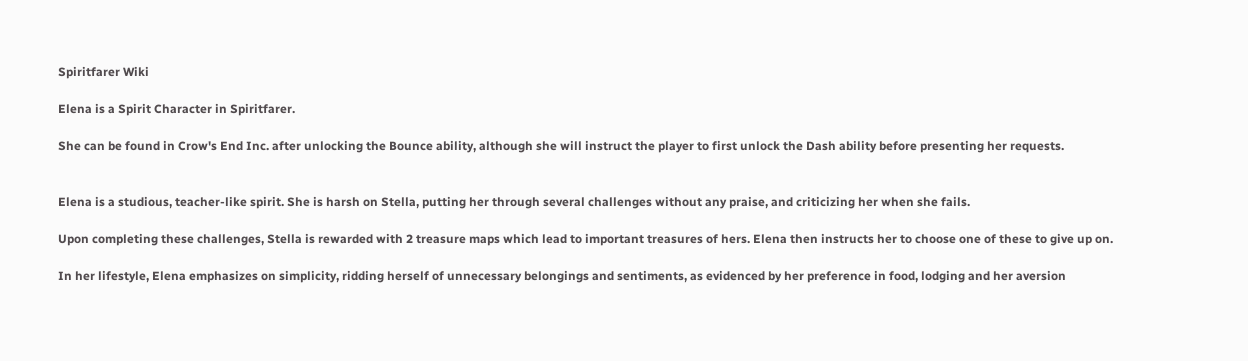Spiritfarer Wiki

Elena is a Spirit Character in Spiritfarer.

She can be found in Crow's End Inc. after unlocking the Bounce ability, although she will instruct the player to first unlock the Dash ability before presenting her requests.


Elena is a studious, teacher-like spirit. She is harsh on Stella, putting her through several challenges without any praise, and criticizing her when she fails.

Upon completing these challenges, Stella is rewarded with 2 treasure maps which lead to important treasures of hers. Elena then instructs her to choose one of these to give up on.

In her lifestyle, Elena emphasizes on simplicity, ridding herself of unnecessary belongings and sentiments, as evidenced by her preference in food, lodging and her aversion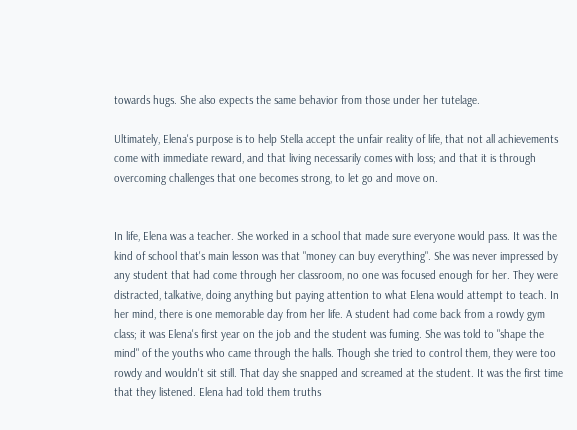towards hugs. She also expects the same behavior from those under her tutelage.

Ultimately, Elena's purpose is to help Stella accept the unfair reality of life, that not all achievements come with immediate reward, and that living necessarily comes with loss; and that it is through overcoming challenges that one becomes strong, to let go and move on.


In life, Elena was a teacher. She worked in a school that made sure everyone would pass. It was the kind of school that's main lesson was that "money can buy everything". She was never impressed by any student that had come through her classroom, no one was focused enough for her. They were distracted, talkative, doing anything but paying attention to what Elena would attempt to teach. In her mind, there is one memorable day from her life. A student had come back from a rowdy gym class; it was Elena's first year on the job and the student was fuming. She was told to "shape the mind" of the youths who came through the halls. Though she tried to control them, they were too rowdy and wouldn't sit still. That day she snapped and screamed at the student. It was the first time that they listened. Elena had told them truths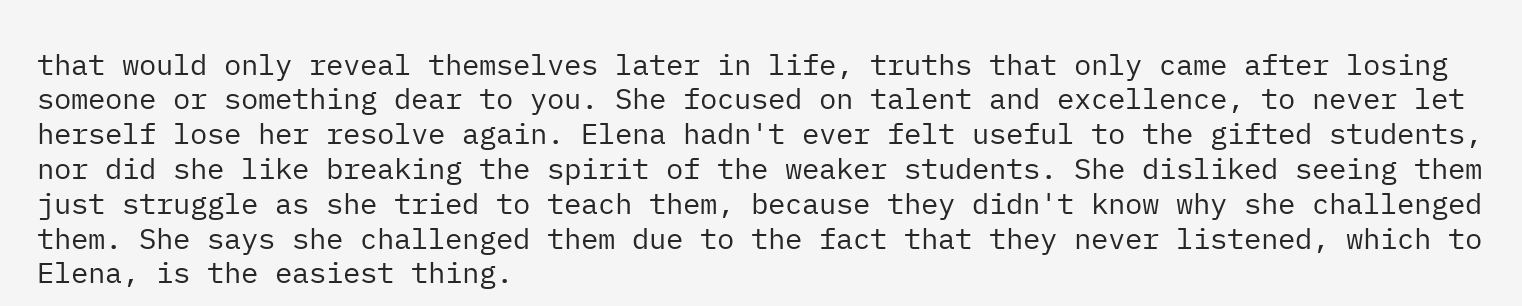that would only reveal themselves later in life, truths that only came after losing someone or something dear to you. She focused on talent and excellence, to never let herself lose her resolve again. Elena hadn't ever felt useful to the gifted students, nor did she like breaking the spirit of the weaker students. She disliked seeing them just struggle as she tried to teach them, because they didn't know why she challenged them. She says she challenged them due to the fact that they never listened, which to Elena, is the easiest thing.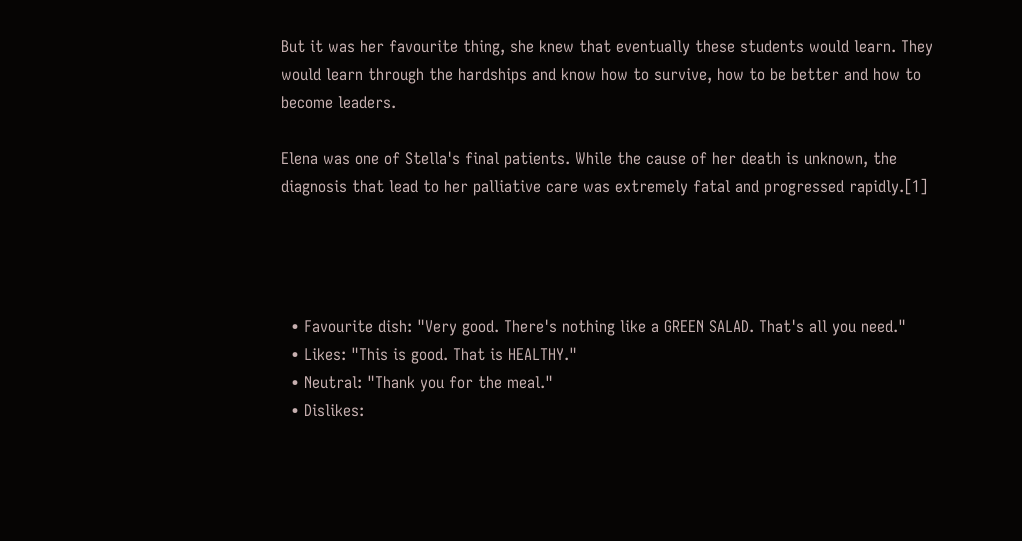But it was her favourite thing, she knew that eventually these students would learn. They would learn through the hardships and know how to survive, how to be better and how to become leaders.

Elena was one of Stella's final patients. While the cause of her death is unknown, the diagnosis that lead to her palliative care was extremely fatal and progressed rapidly.[1]




  • Favourite dish: "Very good. There's nothing like a GREEN SALAD. That's all you need."
  • Likes: "This is good. That is HEALTHY."
  • Neutral: "Thank you for the meal."
  • Dislikes: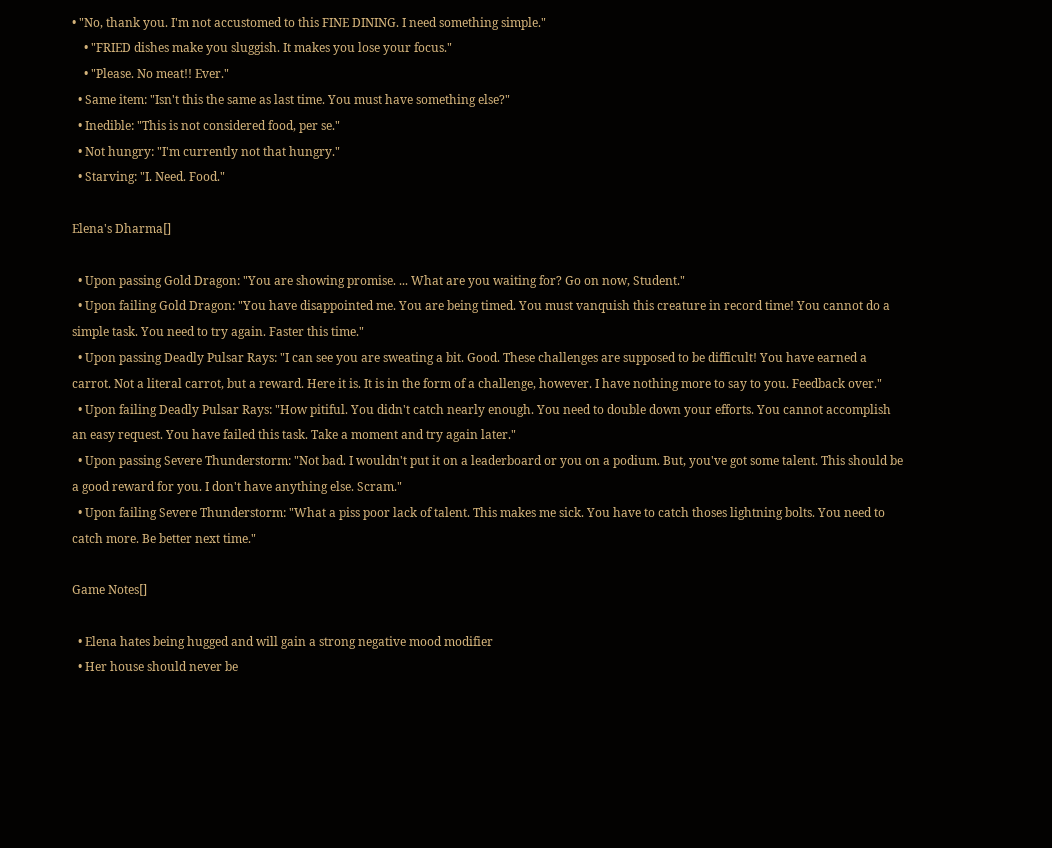• "No, thank you. I'm not accustomed to this FINE DINING. I need something simple."
    • "FRIED dishes make you sluggish. It makes you lose your focus."
    • "Please. No meat!! Ever."
  • Same item: "Isn't this the same as last time. You must have something else?"
  • Inedible: "This is not considered food, per se."
  • Not hungry: "I'm currently not that hungry."
  • Starving: "I. Need. Food."

Elena's Dharma[]

  • Upon passing Gold Dragon: "You are showing promise. ... What are you waiting for? Go on now, Student."
  • Upon failing Gold Dragon: "You have disappointed me. You are being timed. You must vanquish this creature in record time! You cannot do a simple task. You need to try again. Faster this time."
  • Upon passing Deadly Pulsar Rays: "I can see you are sweating a bit. Good. These challenges are supposed to be difficult! You have earned a carrot. Not a literal carrot, but a reward. Here it is. It is in the form of a challenge, however. I have nothing more to say to you. Feedback over."
  • Upon failing Deadly Pulsar Rays: "How pitiful. You didn't catch nearly enough. You need to double down your efforts. You cannot accomplish an easy request. You have failed this task. Take a moment and try again later."
  • Upon passing Severe Thunderstorm: "Not bad. I wouldn't put it on a leaderboard or you on a podium. But, you've got some talent. This should be a good reward for you. I don't have anything else. Scram."
  • Upon failing Severe Thunderstorm: "What a piss poor lack of talent. This makes me sick. You have to catch thoses lightning bolts. You need to catch more. Be better next time."

Game Notes[]

  • Elena hates being hugged and will gain a strong negative mood modifier
  • Her house should never be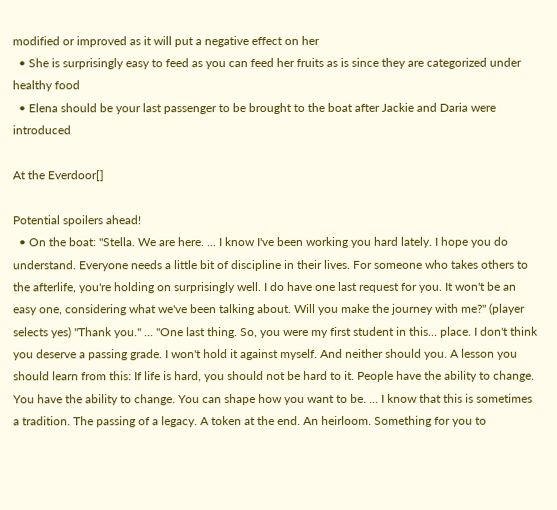modified or improved as it will put a negative effect on her
  • She is surprisingly easy to feed as you can feed her fruits as is since they are categorized under healthy food
  • Elena should be your last passenger to be brought to the boat after Jackie and Daria were introduced

At the Everdoor[]

Potential spoilers ahead!
  • On the boat: "Stella. We are here. ... I know I've been working you hard lately. I hope you do understand. Everyone needs a little bit of discipline in their lives. For someone who takes others to the afterlife, you're holding on surprisingly well. I do have one last request for you. It won't be an easy one, considering what we've been talking about. Will you make the journey with me?" (player selects yes) "Thank you." ... "One last thing. So, you were my first student in this... place. I don't think you deserve a passing grade. I won't hold it against myself. And neither should you. A lesson you should learn from this: If life is hard, you should not be hard to it. People have the ability to change. You have the ability to change. You can shape how you want to be. ... I know that this is sometimes a tradition. The passing of a legacy. A token at the end. An heirloom. Something for you to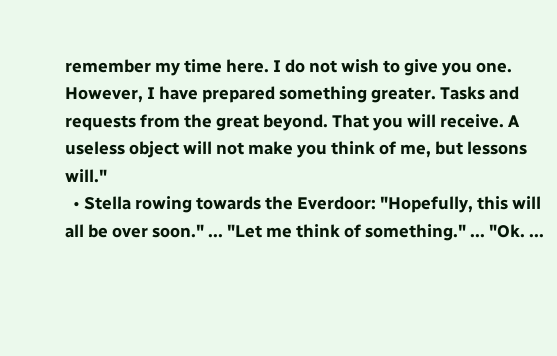remember my time here. I do not wish to give you one. However, I have prepared something greater. Tasks and requests from the great beyond. That you will receive. A useless object will not make you think of me, but lessons will."
  • Stella rowing towards the Everdoor: "Hopefully, this will all be over soon." ... "Let me think of something." ... "Ok. ...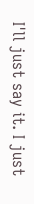I'll just say it. I just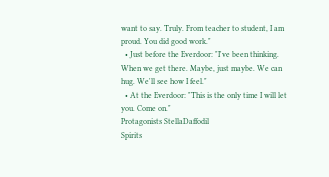want to say. Truly. From teacher to student, I am proud. You did good work."
  • Just before the Everdoor: "I've been thinking. When we get there. Maybe, just maybe. We can hug. We'll see how I feel."
  • At the Everdoor: "This is the only time I will let you. Come on."
Protagonists StellaDaffodil
Spirits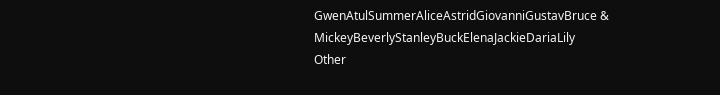GwenAtulSummerAliceAstridGiovanniGustavBruce & MickeyBeverlyStanleyBuckElenaJackieDariaLily
Other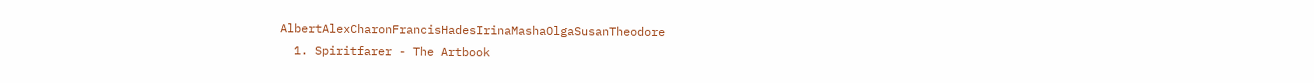AlbertAlexCharonFrancisHadesIrinaMashaOlgaSusanTheodore
  1. Spiritfarer - The Artbook